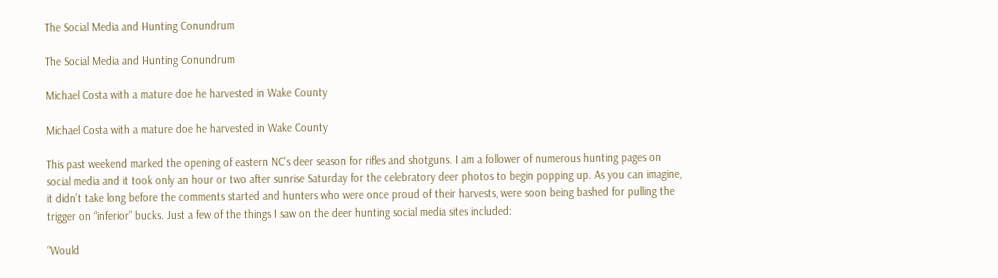The Social Media and Hunting Conundrum

The Social Media and Hunting Conundrum

Michael Costa with a mature doe he harvested in Wake County

Michael Costa with a mature doe he harvested in Wake County

This past weekend marked the opening of eastern NC’s deer season for rifles and shotguns. I am a follower of numerous hunting pages on social media and it took only an hour or two after sunrise Saturday for the celebratory deer photos to begin popping up. As you can imagine, it didn’t take long before the comments started and hunters who were once proud of their harvests, were soon being bashed for pulling the trigger on “inferior” bucks. Just a few of the things I saw on the deer hunting social media sites included:

“Would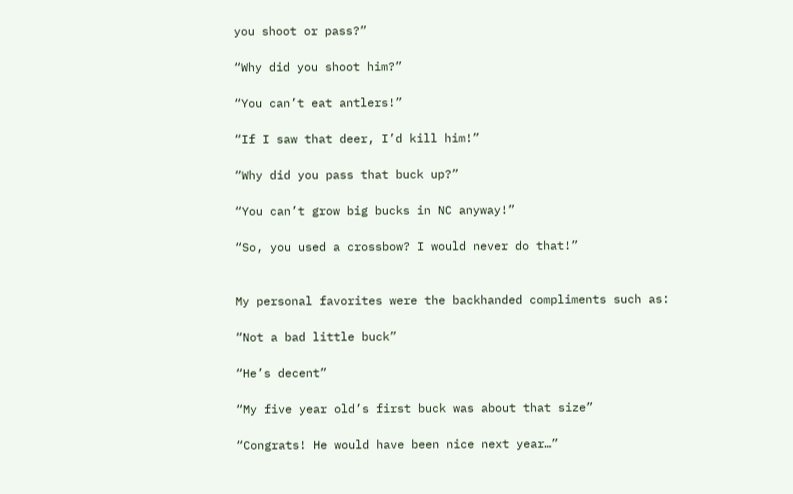you shoot or pass?”

“Why did you shoot him?”

“You can’t eat antlers!”

“If I saw that deer, I’d kill him!”

“Why did you pass that buck up?”

“You can’t grow big bucks in NC anyway!”

“So, you used a crossbow? I would never do that!”


My personal favorites were the backhanded compliments such as:

“Not a bad little buck”

“He’s decent”

“My five year old’s first buck was about that size”

“Congrats! He would have been nice next year…”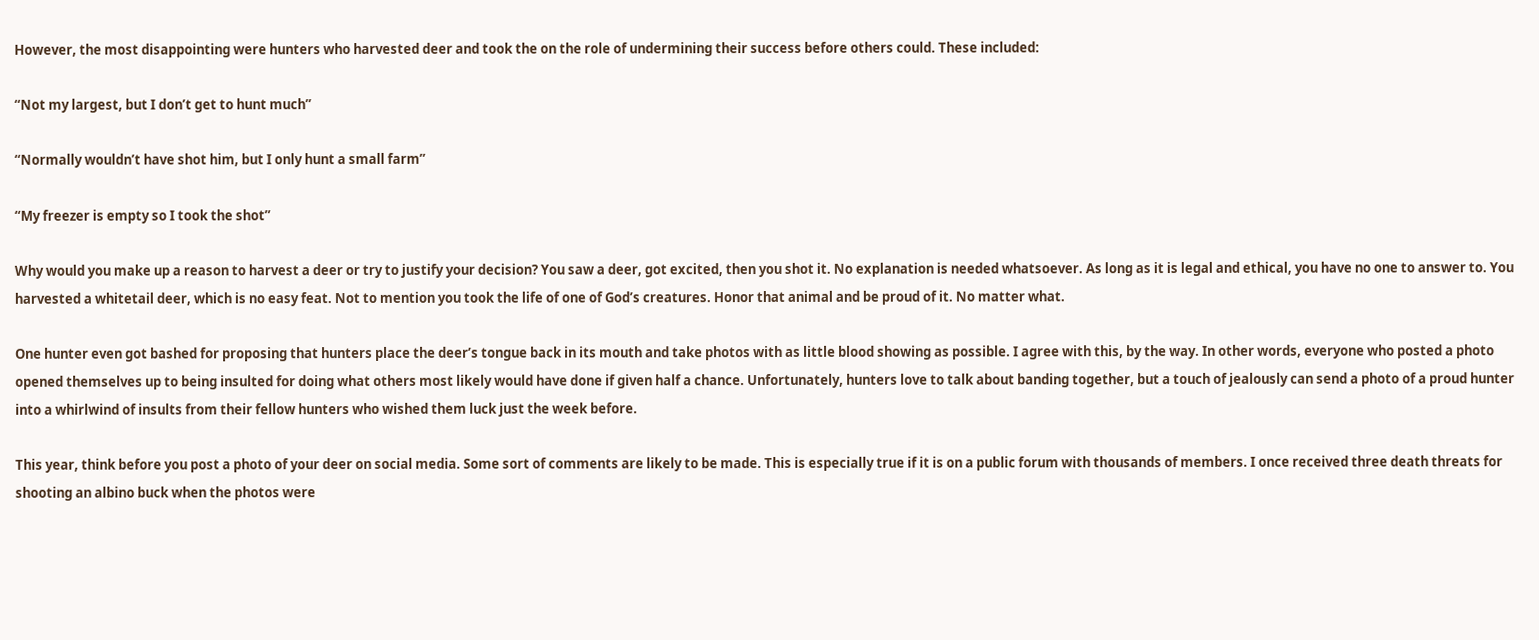However, the most disappointing were hunters who harvested deer and took the on the role of undermining their success before others could. These included:

“Not my largest, but I don’t get to hunt much”

“Normally wouldn’t have shot him, but I only hunt a small farm”

“My freezer is empty so I took the shot”

Why would you make up a reason to harvest a deer or try to justify your decision? You saw a deer, got excited, then you shot it. No explanation is needed whatsoever. As long as it is legal and ethical, you have no one to answer to. You harvested a whitetail deer, which is no easy feat. Not to mention you took the life of one of God’s creatures. Honor that animal and be proud of it. No matter what.

One hunter even got bashed for proposing that hunters place the deer’s tongue back in its mouth and take photos with as little blood showing as possible. I agree with this, by the way. In other words, everyone who posted a photo opened themselves up to being insulted for doing what others most likely would have done if given half a chance. Unfortunately, hunters love to talk about banding together, but a touch of jealously can send a photo of a proud hunter into a whirlwind of insults from their fellow hunters who wished them luck just the week before.

This year, think before you post a photo of your deer on social media. Some sort of comments are likely to be made. This is especially true if it is on a public forum with thousands of members. I once received three death threats for shooting an albino buck when the photos were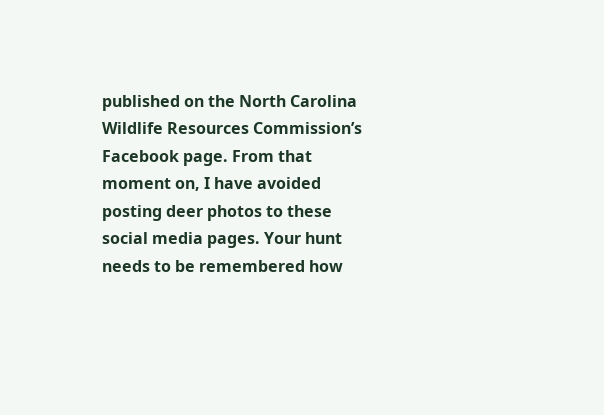published on the North Carolina Wildlife Resources Commission’s Facebook page. From that moment on, I have avoided posting deer photos to these social media pages. Your hunt needs to be remembered how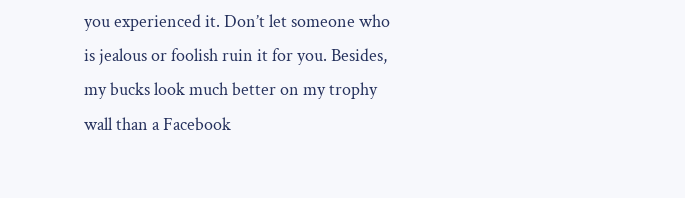you experienced it. Don’t let someone who is jealous or foolish ruin it for you. Besides, my bucks look much better on my trophy wall than a Facebook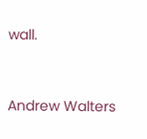wall.


Andrew Walters